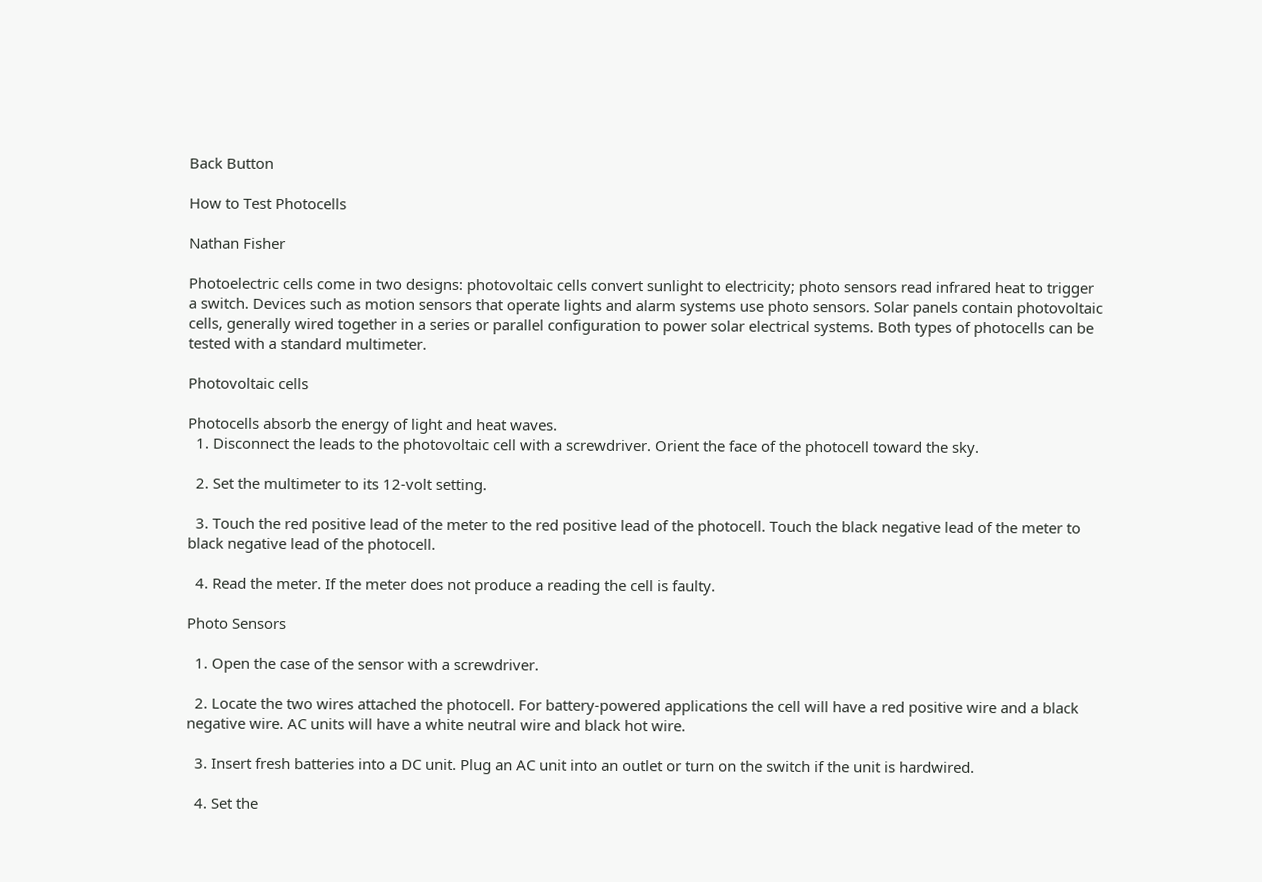Back Button

How to Test Photocells

Nathan Fisher

Photoelectric cells come in two designs: photovoltaic cells convert sunlight to electricity; photo sensors read infrared heat to trigger a switch. Devices such as motion sensors that operate lights and alarm systems use photo sensors. Solar panels contain photovoltaic cells, generally wired together in a series or parallel configuration to power solar electrical systems. Both types of photocells can be tested with a standard multimeter.

Photovoltaic cells

Photocells absorb the energy of light and heat waves.
  1. Disconnect the leads to the photovoltaic cell with a screwdriver. Orient the face of the photocell toward the sky.

  2. Set the multimeter to its 12-volt setting.

  3. Touch the red positive lead of the meter to the red positive lead of the photocell. Touch the black negative lead of the meter to black negative lead of the photocell.

  4. Read the meter. If the meter does not produce a reading the cell is faulty.

Photo Sensors

  1. Open the case of the sensor with a screwdriver.

  2. Locate the two wires attached the photocell. For battery-powered applications the cell will have a red positive wire and a black negative wire. AC units will have a white neutral wire and black hot wire.

  3. Insert fresh batteries into a DC unit. Plug an AC unit into an outlet or turn on the switch if the unit is hardwired.

  4. Set the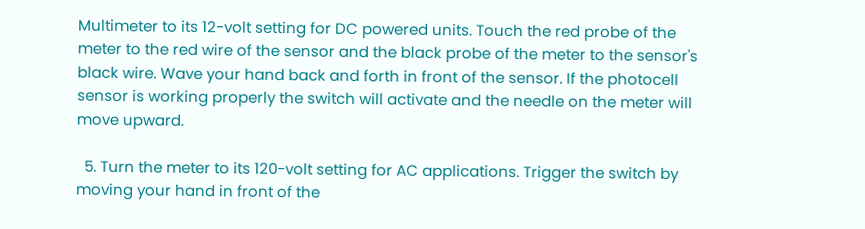Multimeter to its 12-volt setting for DC powered units. Touch the red probe of the meter to the red wire of the sensor and the black probe of the meter to the sensor's black wire. Wave your hand back and forth in front of the sensor. If the photocell sensor is working properly the switch will activate and the needle on the meter will move upward.

  5. Turn the meter to its 120-volt setting for AC applications. Trigger the switch by moving your hand in front of the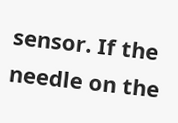sensor. If the needle on the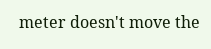meter doesn't move the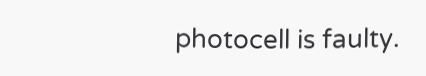photocell is faulty.